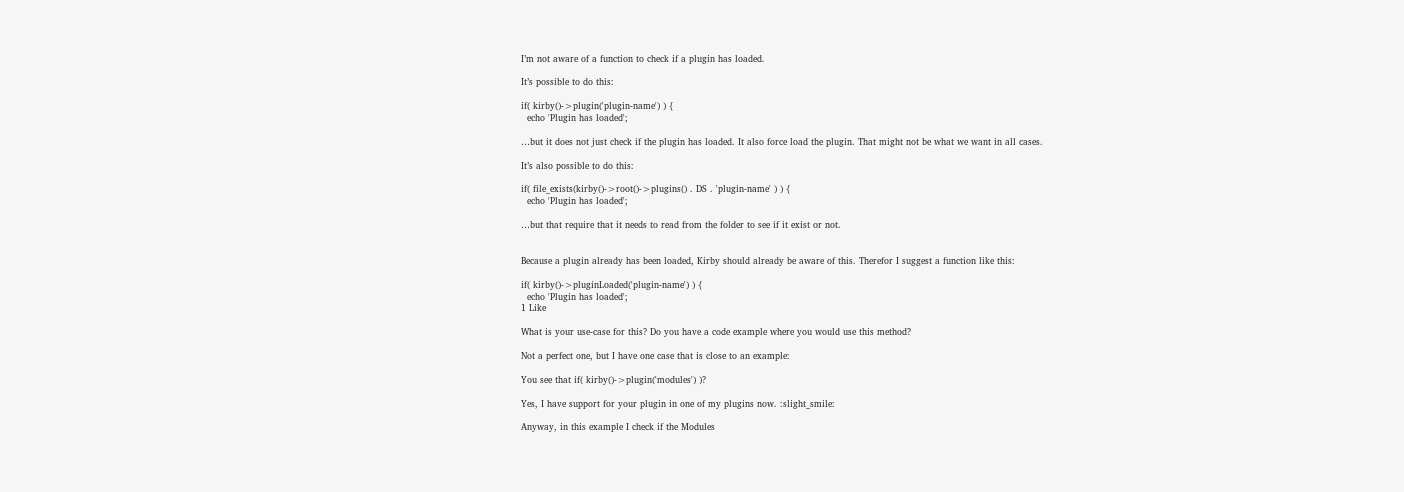I’m not aware of a function to check if a plugin has loaded.

It’s possible to do this:

if( kirby()->plugin('plugin-name') ) {
  echo 'Plugin has loaded';

…but it does not just check if the plugin has loaded. It also force load the plugin. That might not be what we want in all cases.

It’s also possible to do this:

if( file_exists(kirby()->root()->plugins() . DS . 'plugin-name' ) ) {
  echo 'Plugin has loaded';

…but that require that it needs to read from the folder to see if it exist or not.


Because a plugin already has been loaded, Kirby should already be aware of this. Therefor I suggest a function like this:

if( kirby()->pluginLoaded('plugin-name') ) {
  echo 'Plugin has loaded';
1 Like

What is your use-case for this? Do you have a code example where you would use this method?

Not a perfect one, but I have one case that is close to an example:

You see that if( kirby()->plugin('modules') )?

Yes, I have support for your plugin in one of my plugins now. :slight_smile:

Anyway, in this example I check if the Modules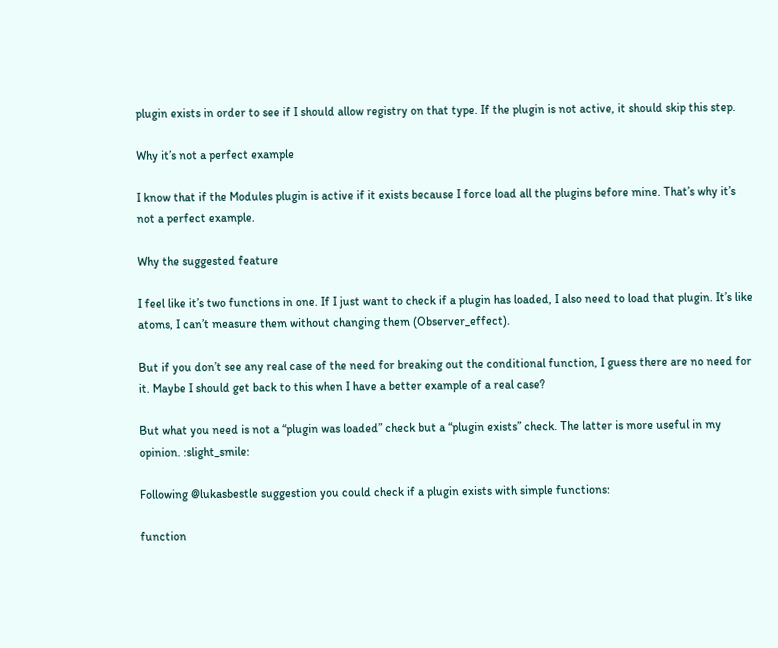plugin exists in order to see if I should allow registry on that type. If the plugin is not active, it should skip this step.

Why it’s not a perfect example

I know that if the Modules plugin is active if it exists because I force load all the plugins before mine. That’s why it’s not a perfect example.

Why the suggested feature

I feel like it’s two functions in one. If I just want to check if a plugin has loaded, I also need to load that plugin. It’s like atoms, I can’t measure them without changing them (Observer_effect).

But if you don’t see any real case of the need for breaking out the conditional function, I guess there are no need for it. Maybe I should get back to this when I have a better example of a real case?

But what you need is not a “plugin was loaded” check but a “plugin exists” check. The latter is more useful in my opinion. :slight_smile:

Following @lukasbestle suggestion you could check if a plugin exists with simple functions:

function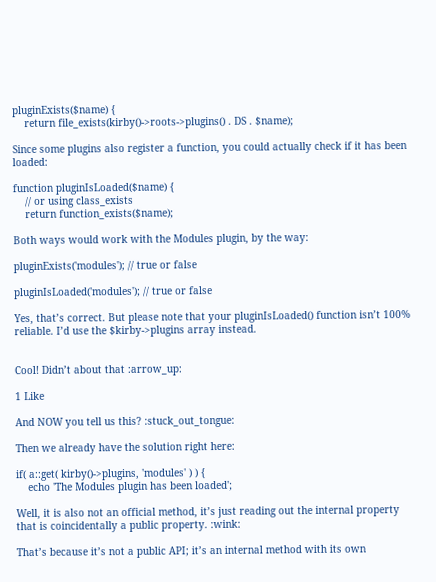pluginExists($name) {
    return file_exists(kirby()->roots->plugins() . DS . $name);

Since some plugins also register a function, you could actually check if it has been loaded:

function pluginIsLoaded($name) {
    // or using class_exists
    return function_exists($name);

Both ways would work with the Modules plugin, by the way:

pluginExists('modules'); // true or false

pluginIsLoaded('modules'); // true or false

Yes, that’s correct. But please note that your pluginIsLoaded() function isn’t 100% reliable. I’d use the $kirby->plugins array instead.


Cool! Didn’t about that :arrow_up:

1 Like

And NOW you tell us this? :stuck_out_tongue:

Then we already have the solution right here:

if( a::get( kirby()->plugins, 'modules' ) ) {
    echo 'The Modules plugin has been loaded';

Well, it is also not an official method, it’s just reading out the internal property that is coincidentally a public property. :wink:

That’s because it’s not a public API; it’s an internal method with its own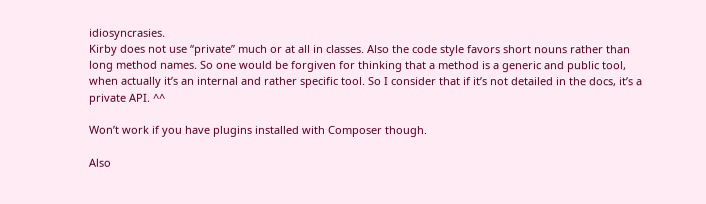idiosyncrasies.
Kirby does not use “private” much or at all in classes. Also the code style favors short nouns rather than long method names. So one would be forgiven for thinking that a method is a generic and public tool, when actually it’s an internal and rather specific tool. So I consider that if it’s not detailed in the docs, it’s a private API. ^^

Won’t work if you have plugins installed with Composer though.

Also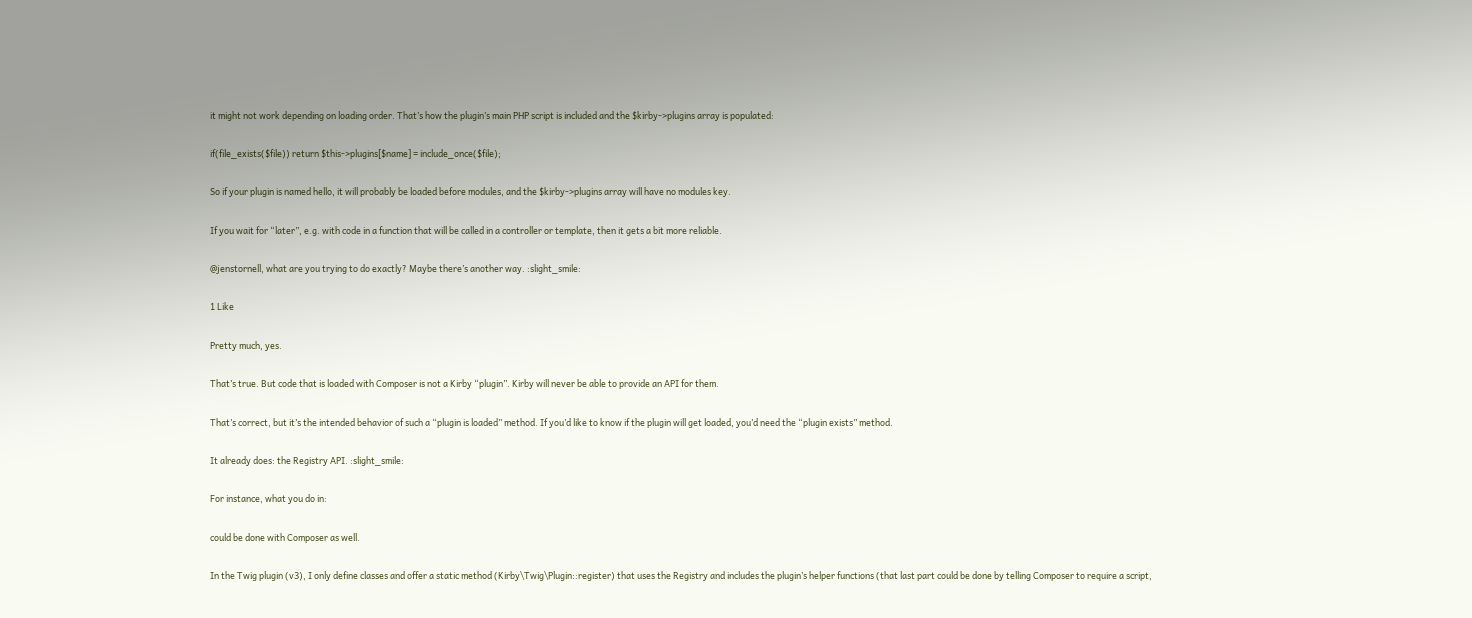it might not work depending on loading order. That’s how the plugin’s main PHP script is included and the $kirby->plugins array is populated:

if(file_exists($file)) return $this->plugins[$name] = include_once($file);

So if your plugin is named hello, it will probably be loaded before modules, and the $kirby->plugins array will have no modules key.

If you wait for “later”, e.g. with code in a function that will be called in a controller or template, then it gets a bit more reliable.

@jenstornell, what are you trying to do exactly? Maybe there’s another way. :slight_smile:

1 Like

Pretty much, yes.

That’s true. But code that is loaded with Composer is not a Kirby “plugin”. Kirby will never be able to provide an API for them.

That’s correct, but it’s the intended behavior of such a “plugin is loaded” method. If you’d like to know if the plugin will get loaded, you’d need the “plugin exists” method.

It already does: the Registry API. :slight_smile:

For instance, what you do in:

could be done with Composer as well.

In the Twig plugin (v3), I only define classes and offer a static method (Kirby\Twig\Plugin::register) that uses the Registry and includes the plugin’s helper functions (that last part could be done by telling Composer to require a script,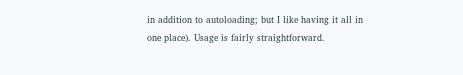in addition to autoloading; but I like having it all in one place). Usage is fairly straightforward.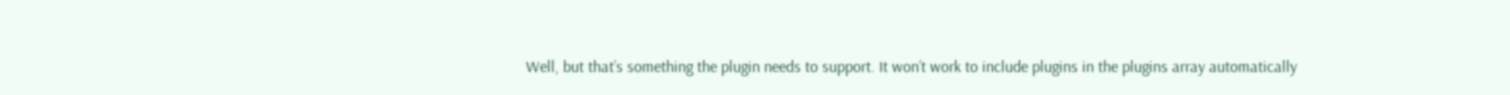Well, but that’s something the plugin needs to support. It won’t work to include plugins in the plugins array automatically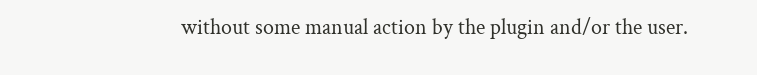without some manual action by the plugin and/or the user.